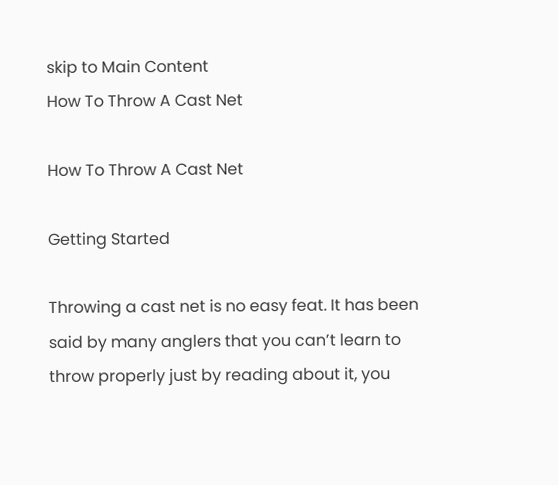skip to Main Content
How To Throw A Cast Net

How To Throw A Cast Net

Getting Started

Throwing a cast net is no easy feat. It has been said by many anglers that you can’t learn to throw properly just by reading about it, you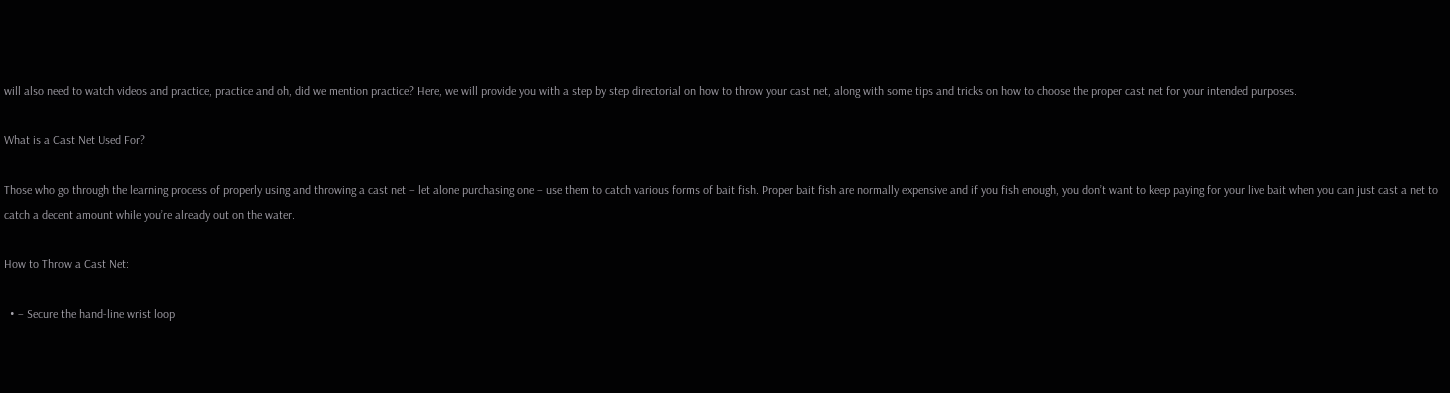will also need to watch videos and practice, practice and oh, did we mention practice? Here, we will provide you with a step by step directorial on how to throw your cast net, along with some tips and tricks on how to choose the proper cast net for your intended purposes.

What is a Cast Net Used For?

Those who go through the learning process of properly using and throwing a cast net – let alone purchasing one – use them to catch various forms of bait fish. Proper bait fish are normally expensive and if you fish enough, you don’t want to keep paying for your live bait when you can just cast a net to catch a decent amount while you’re already out on the water.

How to Throw a Cast Net:

  • – Secure the hand-line wrist loop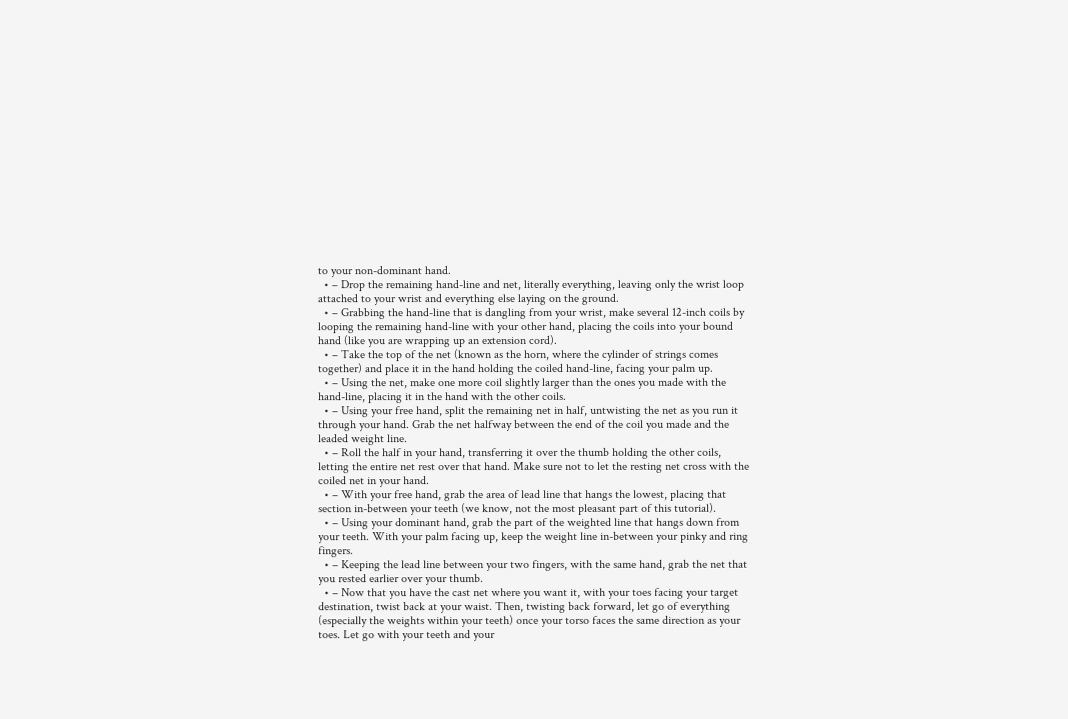to your non-dominant hand.
  • – Drop the remaining hand-line and net, literally everything, leaving only the wrist loop attached to your wrist and everything else laying on the ground.
  • – Grabbing the hand-line that is dangling from your wrist, make several 12-inch coils by looping the remaining hand-line with your other hand, placing the coils into your bound hand (like you are wrapping up an extension cord).
  • – Take the top of the net (known as the horn, where the cylinder of strings comes together) and place it in the hand holding the coiled hand-line, facing your palm up.
  • – Using the net, make one more coil slightly larger than the ones you made with the hand-line, placing it in the hand with the other coils.
  • – Using your free hand, split the remaining net in half, untwisting the net as you run it through your hand. Grab the net halfway between the end of the coil you made and the leaded weight line.
  • – Roll the half in your hand, transferring it over the thumb holding the other coils, letting the entire net rest over that hand. Make sure not to let the resting net cross with the coiled net in your hand.
  • – With your free hand, grab the area of lead line that hangs the lowest, placing that section in-between your teeth (we know, not the most pleasant part of this tutorial).
  • – Using your dominant hand, grab the part of the weighted line that hangs down from your teeth. With your palm facing up, keep the weight line in-between your pinky and ring fingers.
  • – Keeping the lead line between your two fingers, with the same hand, grab the net that you rested earlier over your thumb.
  • – Now that you have the cast net where you want it, with your toes facing your target destination, twist back at your waist. Then, twisting back forward, let go of everything (especially the weights within your teeth) once your torso faces the same direction as your toes. Let go with your teeth and your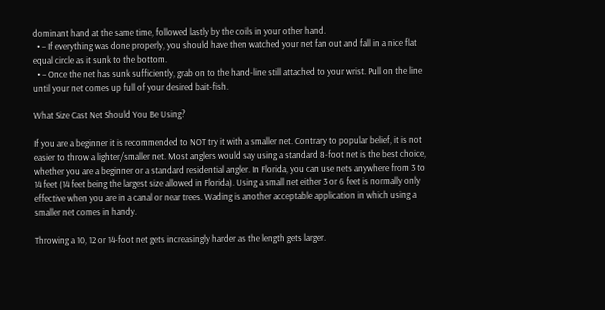dominant hand at the same time, followed lastly by the coils in your other hand.
  • – If everything was done properly, you should have then watched your net fan out and fall in a nice flat equal circle as it sunk to the bottom.
  • – Once the net has sunk sufficiently, grab on to the hand-line still attached to your wrist. Pull on the line until your net comes up full of your desired bait-fish.

What Size Cast Net Should You Be Using?

If you are a beginner it is recommended to NOT try it with a smaller net. Contrary to popular belief, it is not easier to throw a lighter/smaller net. Most anglers would say using a standard 8-foot net is the best choice, whether you are a beginner or a standard residential angler. In Florida, you can use nets anywhere from 3 to 14 feet (14 feet being the largest size allowed in Florida). Using a small net either 3 or 6 feet is normally only effective when you are in a canal or near trees. Wading is another acceptable application in which using a smaller net comes in handy.

Throwing a 10, 12 or 14-foot net gets increasingly harder as the length gets larger.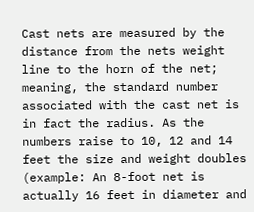Cast nets are measured by the distance from the nets weight line to the horn of the net; meaning, the standard number associated with the cast net is in fact the radius. As the numbers raise to 10, 12 and 14 feet the size and weight doubles (example: An 8-foot net is actually 16 feet in diameter and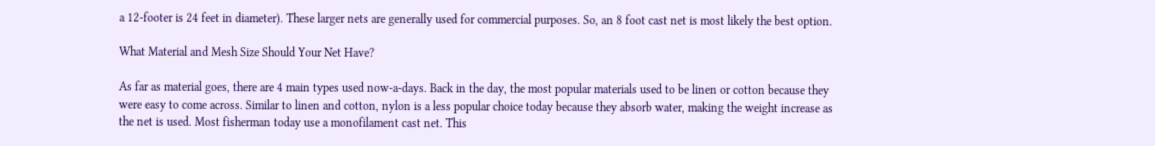a 12-footer is 24 feet in diameter). These larger nets are generally used for commercial purposes. So, an 8 foot cast net is most likely the best option.

What Material and Mesh Size Should Your Net Have?

As far as material goes, there are 4 main types used now-a-days. Back in the day, the most popular materials used to be linen or cotton because they were easy to come across. Similar to linen and cotton, nylon is a less popular choice today because they absorb water, making the weight increase as the net is used. Most fisherman today use a monofilament cast net. This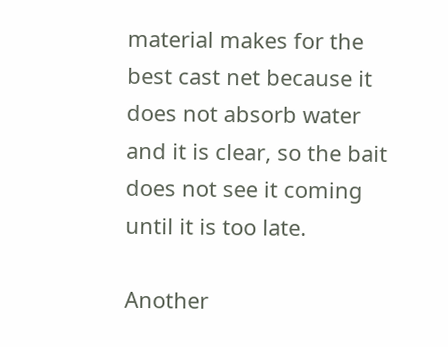material makes for the best cast net because it does not absorb water and it is clear, so the bait does not see it coming until it is too late.

Another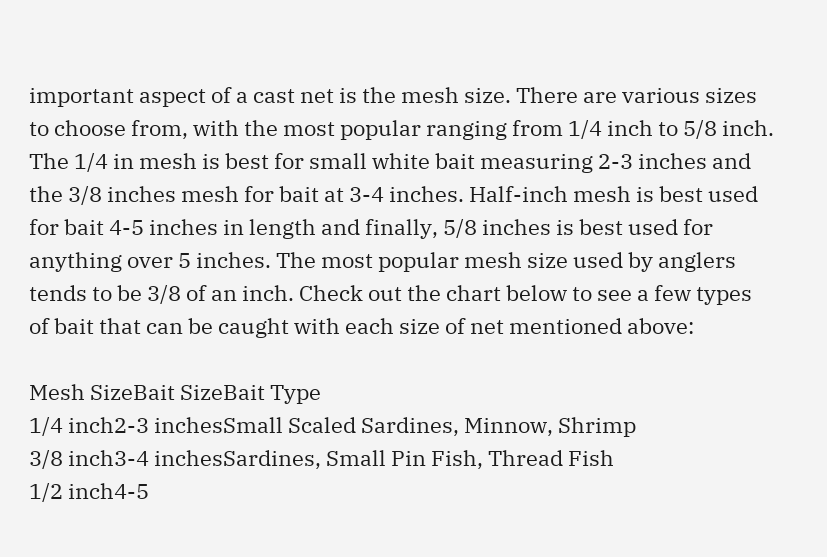important aspect of a cast net is the mesh size. There are various sizes to choose from, with the most popular ranging from 1/4 inch to 5/8 inch. The 1/4 in mesh is best for small white bait measuring 2-3 inches and the 3/8 inches mesh for bait at 3-4 inches. Half-inch mesh is best used for bait 4-5 inches in length and finally, 5/8 inches is best used for anything over 5 inches. The most popular mesh size used by anglers tends to be 3/8 of an inch. Check out the chart below to see a few types of bait that can be caught with each size of net mentioned above:

Mesh SizeBait SizeBait Type
1/4 inch2-3 inchesSmall Scaled Sardines, Minnow, Shrimp
3/8 inch3-4 inchesSardines, Small Pin Fish, Thread Fish
1/2 inch4-5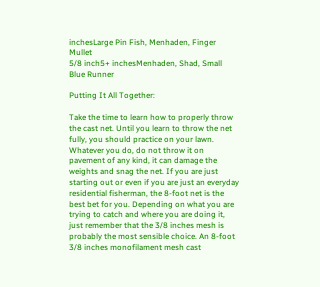inchesLarge Pin Fish, Menhaden, Finger Mullet
5/8 inch5+ inchesMenhaden, Shad, Small Blue Runner

Putting It All Together:

Take the time to learn how to properly throw the cast net. Until you learn to throw the net fully, you should practice on your lawn. Whatever you do, do not throw it on pavement of any kind, it can damage the weights and snag the net. If you are just starting out or even if you are just an everyday residential fisherman, the 8-foot net is the best bet for you. Depending on what you are trying to catch and where you are doing it, just remember that the 3/8 inches mesh is probably the most sensible choice. An 8-foot 3/8 inches monofilament mesh cast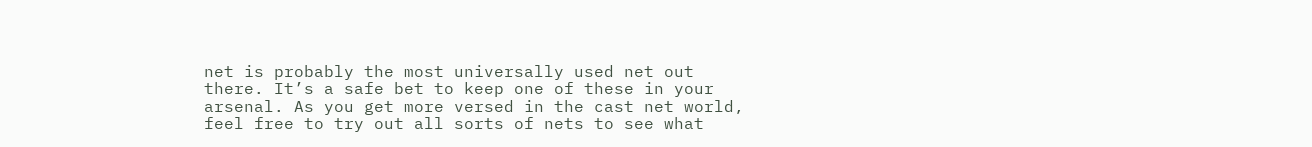net is probably the most universally used net out there. It’s a safe bet to keep one of these in your arsenal. As you get more versed in the cast net world, feel free to try out all sorts of nets to see what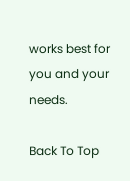works best for you and your needs.

Back To Top